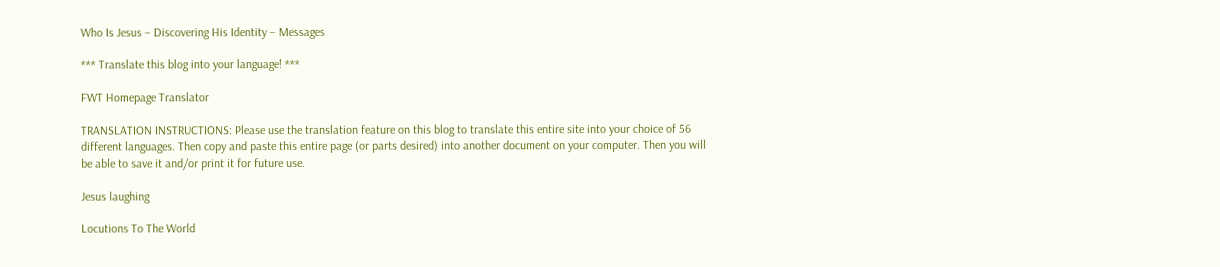Who Is Jesus – Discovering His Identity – Messages

*** Translate this blog into your language! ***

FWT Homepage Translator

TRANSLATION INSTRUCTIONS: Please use the translation feature on this blog to translate this entire site into your choice of 56 different languages. Then copy and paste this entire page (or parts desired) into another document on your computer. Then you will be able to save it and/or print it for future use.

Jesus laughing

Locutions To The World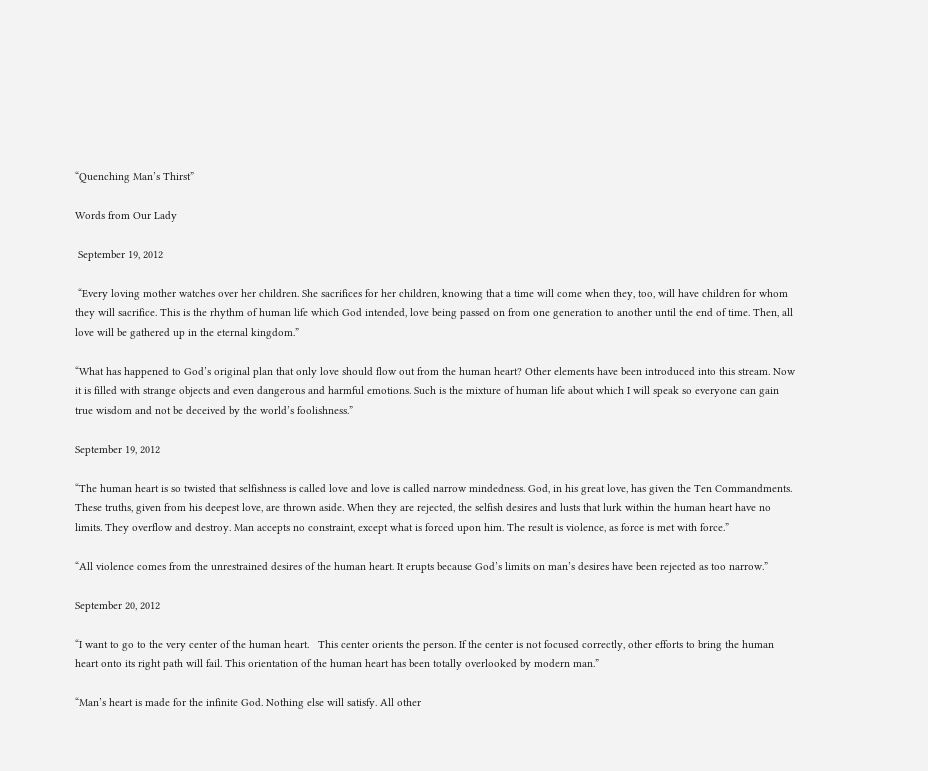“Quenching Man’s Thirst”

Words from Our Lady

 September 19, 2012

 “Every loving mother watches over her children. She sacrifices for her children, knowing that a time will come when they, too, will have children for whom they will sacrifice. This is the rhythm of human life which God intended, love being passed on from one generation to another until the end of time. Then, all love will be gathered up in the eternal kingdom.”

“What has happened to God’s original plan that only love should flow out from the human heart? Other elements have been introduced into this stream. Now it is filled with strange objects and even dangerous and harmful emotions. Such is the mixture of human life about which I will speak so everyone can gain true wisdom and not be deceived by the world’s foolishness.”

September 19, 2012

“The human heart is so twisted that selfishness is called love and love is called narrow mindedness. God, in his great love, has given the Ten Commandments. These truths, given from his deepest love, are thrown aside. When they are rejected, the selfish desires and lusts that lurk within the human heart have no limits. They overflow and destroy. Man accepts no constraint, except what is forced upon him. The result is violence, as force is met with force.”

“All violence comes from the unrestrained desires of the human heart. It erupts because God’s limits on man’s desires have been rejected as too narrow.”

September 20, 2012

“I want to go to the very center of the human heart.   This center orients the person. If the center is not focused correctly, other efforts to bring the human heart onto its right path will fail. This orientation of the human heart has been totally overlooked by modern man.”

“Man’s heart is made for the infinite God. Nothing else will satisfy. All other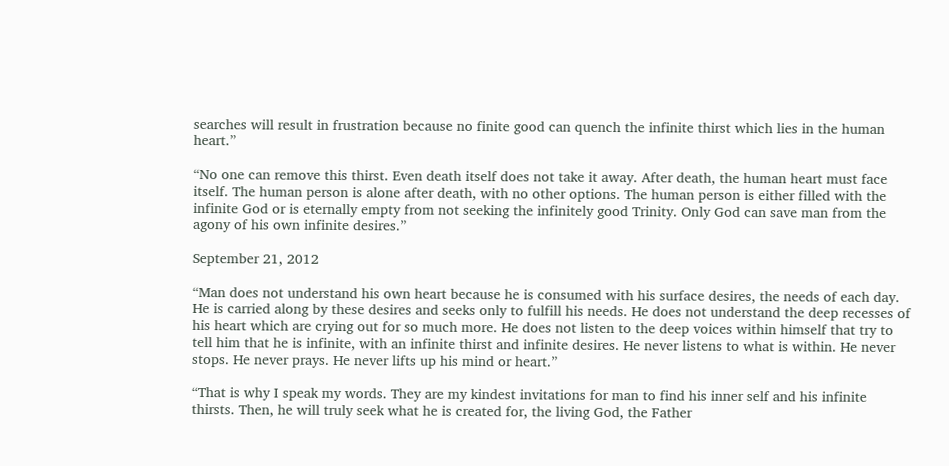searches will result in frustration because no finite good can quench the infinite thirst which lies in the human heart.”

“No one can remove this thirst. Even death itself does not take it away. After death, the human heart must face itself. The human person is alone after death, with no other options. The human person is either filled with the infinite God or is eternally empty from not seeking the infinitely good Trinity. Only God can save man from the agony of his own infinite desires.”

September 21, 2012

“Man does not understand his own heart because he is consumed with his surface desires, the needs of each day. He is carried along by these desires and seeks only to fulfill his needs. He does not understand the deep recesses of his heart which are crying out for so much more. He does not listen to the deep voices within himself that try to tell him that he is infinite, with an infinite thirst and infinite desires. He never listens to what is within. He never stops. He never prays. He never lifts up his mind or heart.”

“That is why I speak my words. They are my kindest invitations for man to find his inner self and his infinite thirsts. Then, he will truly seek what he is created for, the living God, the Father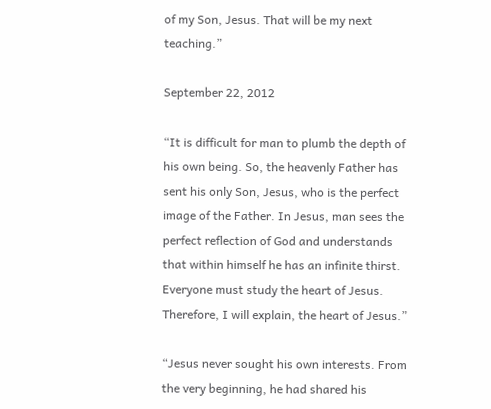of my Son, Jesus. That will be my next teaching.”

September 22, 2012

“It is difficult for man to plumb the depth of his own being. So, the heavenly Father has sent his only Son, Jesus, who is the perfect image of the Father. In Jesus, man sees the perfect reflection of God and understands that within himself he has an infinite thirst. Everyone must study the heart of Jesus. Therefore, I will explain, the heart of Jesus.”

“Jesus never sought his own interests. From the very beginning, he had shared his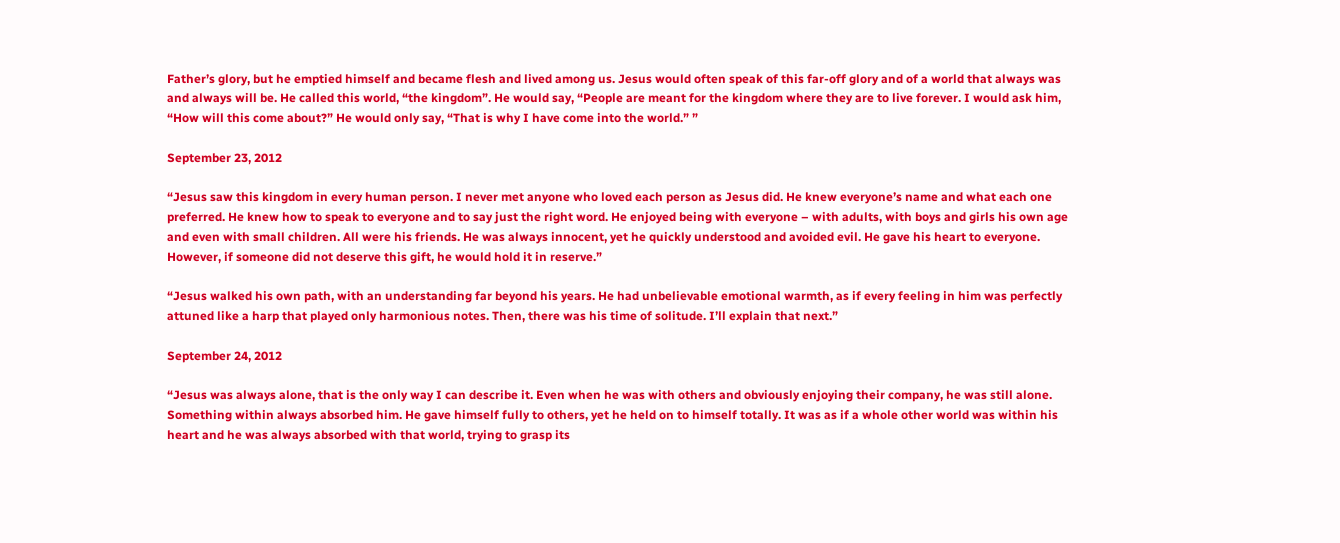Father’s glory, but he emptied himself and became flesh and lived among us. Jesus would often speak of this far-off glory and of a world that always was and always will be. He called this world, “the kingdom”. He would say, “People are meant for the kingdom where they are to live forever. I would ask him, “How will this come about?” He would only say, “That is why I have come into the world.” ”

September 23, 2012

“Jesus saw this kingdom in every human person. I never met anyone who loved each person as Jesus did. He knew everyone’s name and what each one preferred. He knew how to speak to everyone and to say just the right word. He enjoyed being with everyone – with adults, with boys and girls his own age and even with small children. All were his friends. He was always innocent, yet he quickly understood and avoided evil. He gave his heart to everyone. However, if someone did not deserve this gift, he would hold it in reserve.”

“Jesus walked his own path, with an understanding far beyond his years. He had unbelievable emotional warmth, as if every feeling in him was perfectly attuned like a harp that played only harmonious notes. Then, there was his time of solitude. I’ll explain that next.”

September 24, 2012

“Jesus was always alone, that is the only way I can describe it. Even when he was with others and obviously enjoying their company, he was still alone. Something within always absorbed him. He gave himself fully to others, yet he held on to himself totally. It was as if a whole other world was within his heart and he was always absorbed with that world, trying to grasp its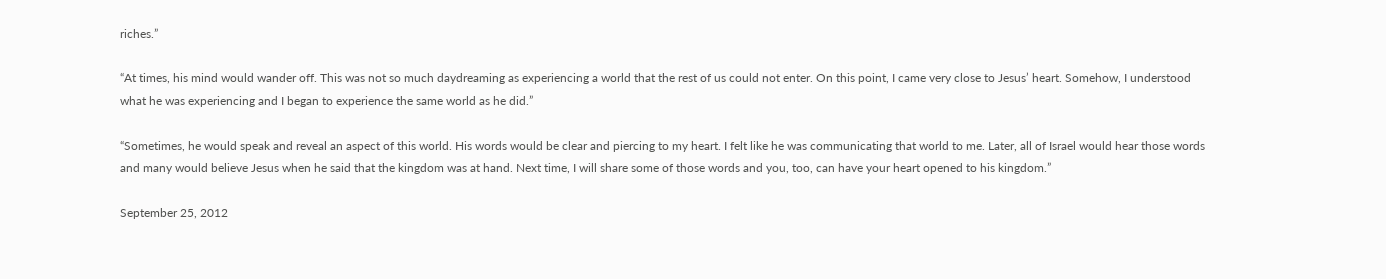riches.”

“At times, his mind would wander off. This was not so much daydreaming as experiencing a world that the rest of us could not enter. On this point, I came very close to Jesus’ heart. Somehow, I understood what he was experiencing and I began to experience the same world as he did.”

“Sometimes, he would speak and reveal an aspect of this world. His words would be clear and piercing to my heart. I felt like he was communicating that world to me. Later, all of Israel would hear those words and many would believe Jesus when he said that the kingdom was at hand. Next time, I will share some of those words and you, too, can have your heart opened to his kingdom.”

September 25, 2012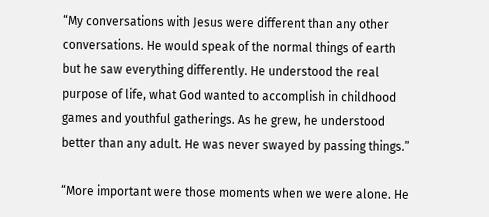“My conversations with Jesus were different than any other conversations. He would speak of the normal things of earth but he saw everything differently. He understood the real purpose of life, what God wanted to accomplish in childhood games and youthful gatherings. As he grew, he understood better than any adult. He was never swayed by passing things.”

“More important were those moments when we were alone. He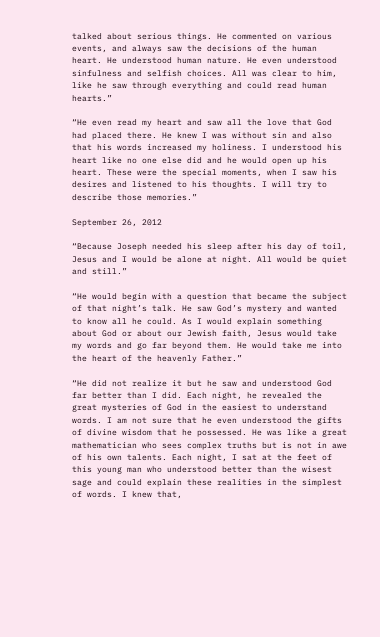talked about serious things. He commented on various events, and always saw the decisions of the human heart. He understood human nature. He even understood sinfulness and selfish choices. All was clear to him, like he saw through everything and could read human hearts.”

“He even read my heart and saw all the love that God had placed there. He knew I was without sin and also that his words increased my holiness. I understood his heart like no one else did and he would open up his heart. These were the special moments, when I saw his desires and listened to his thoughts. I will try to describe those memories.”

September 26, 2012

“Because Joseph needed his sleep after his day of toil, Jesus and I would be alone at night. All would be quiet and still.”

“He would begin with a question that became the subject of that night’s talk. He saw God’s mystery and wanted to know all he could. As I would explain something about God or about our Jewish faith, Jesus would take my words and go far beyond them. He would take me into the heart of the heavenly Father.”

“He did not realize it but he saw and understood God far better than I did. Each night, he revealed the great mysteries of God in the easiest to understand words. I am not sure that he even understood the gifts of divine wisdom that he possessed. He was like a great mathematician who sees complex truths but is not in awe of his own talents. Each night, I sat at the feet of this young man who understood better than the wisest sage and could explain these realities in the simplest of words. I knew that,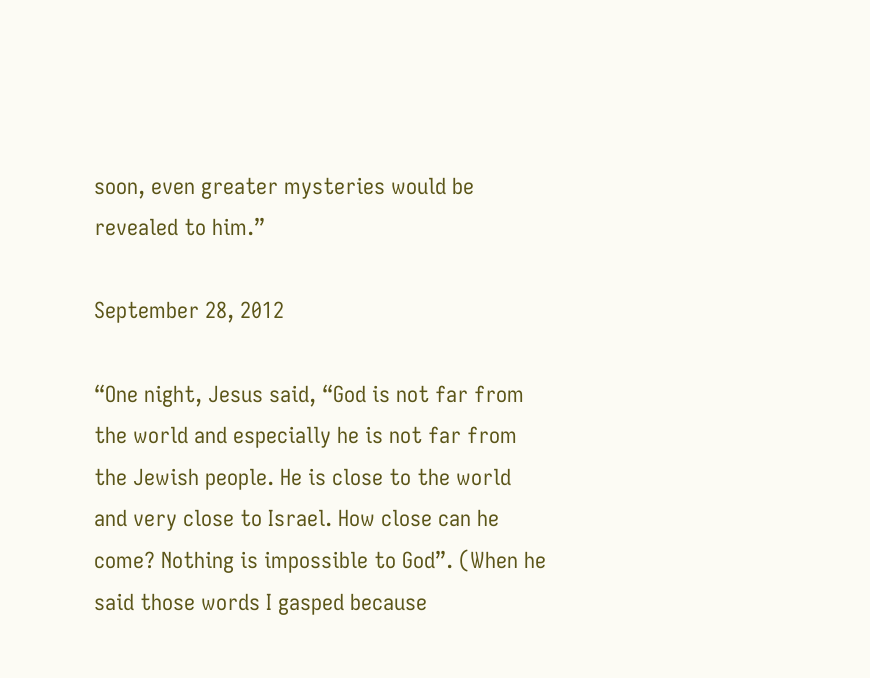soon, even greater mysteries would be revealed to him.”

September 28, 2012

“One night, Jesus said, “God is not far from the world and especially he is not far from the Jewish people. He is close to the world and very close to Israel. How close can he come? Nothing is impossible to God”. (When he said those words I gasped because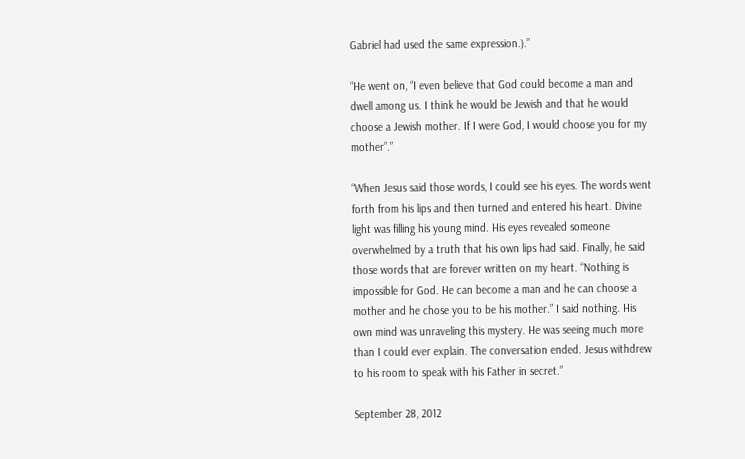Gabriel had used the same expression.).”

“He went on, “I even believe that God could become a man and dwell among us. I think he would be Jewish and that he would choose a Jewish mother. If I were God, I would choose you for my mother”.”

“When Jesus said those words, I could see his eyes. The words went forth from his lips and then turned and entered his heart. Divine light was filling his young mind. His eyes revealed someone overwhelmed by a truth that his own lips had said. Finally, he said those words that are forever written on my heart. “Nothing is impossible for God. He can become a man and he can choose a mother and he chose you to be his mother.” I said nothing. His own mind was unraveling this mystery. He was seeing much more than I could ever explain. The conversation ended. Jesus withdrew to his room to speak with his Father in secret.”

September 28, 2012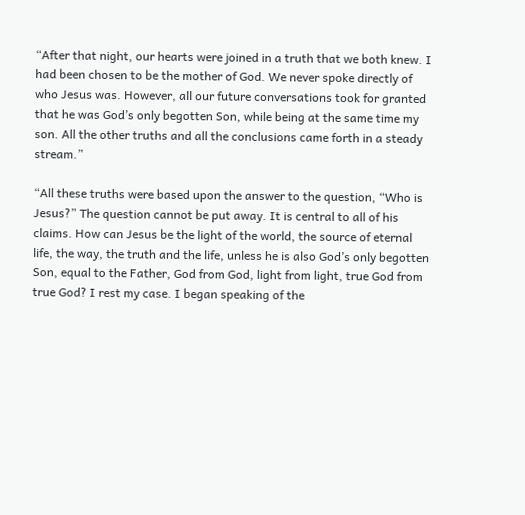“After that night, our hearts were joined in a truth that we both knew. I had been chosen to be the mother of God. We never spoke directly of who Jesus was. However, all our future conversations took for granted that he was God’s only begotten Son, while being at the same time my son. All the other truths and all the conclusions came forth in a steady stream.”

“All these truths were based upon the answer to the question, “Who is Jesus?” The question cannot be put away. It is central to all of his claims. How can Jesus be the light of the world, the source of eternal life, the way, the truth and the life, unless he is also God’s only begotten Son, equal to the Father, God from God, light from light, true God from true God? I rest my case. I began speaking of the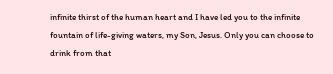infinite thirst of the human heart and I have led you to the infinite fountain of life-giving waters, my Son, Jesus. Only you can choose to drink from that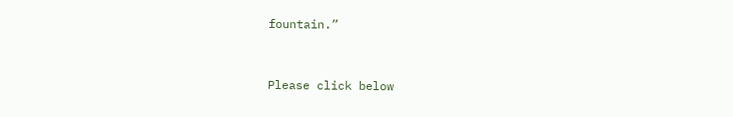fountain.”


Please click below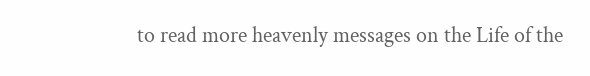to read more heavenly messages on the Life of the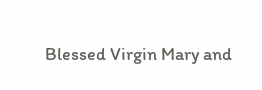Blessed Virgin Mary and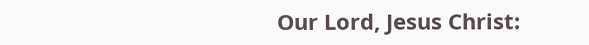Our Lord, Jesus Christ: